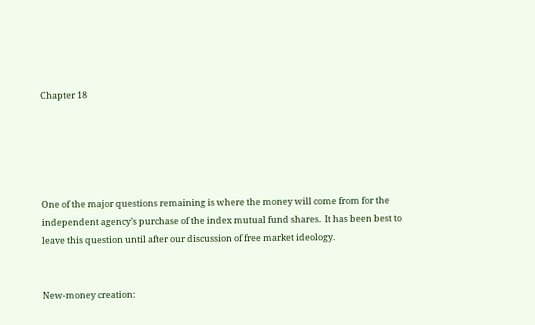Chapter 18





One of the major questions remaining is where the money will come from for the independent agency’s purchase of the index mutual fund shares.  It has been best to leave this question until after our discussion of free market ideology.


New-money creation: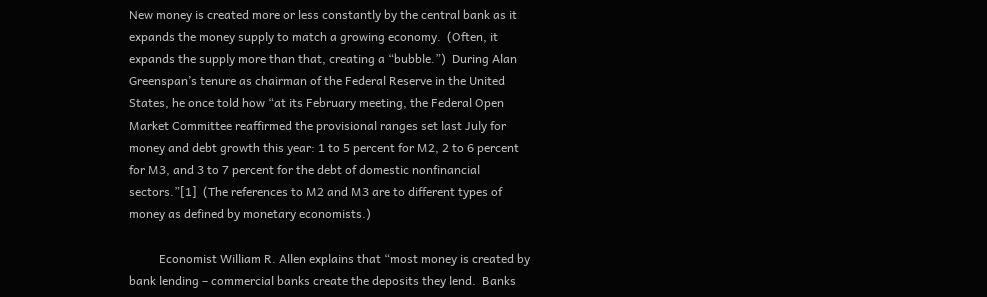New money is created more or less constantly by the central bank as it expands the money supply to match a growing economy.  (Often, it expands the supply more than that, creating a “bubble.”)  During Alan Greenspan’s tenure as chairman of the Federal Reserve in the United States, he once told how “at its February meeting, the Federal Open Market Committee reaffirmed the provisional ranges set last July for money and debt growth this year: 1 to 5 percent for M2, 2 to 6 percent for M3, and 3 to 7 percent for the debt of domestic nonfinancial sectors.”[1]  (The references to M2 and M3 are to different types of money as defined by monetary economists.)

          Economist William R. Allen explains that “most money is created by bank lending – commercial banks create the deposits they lend.  Banks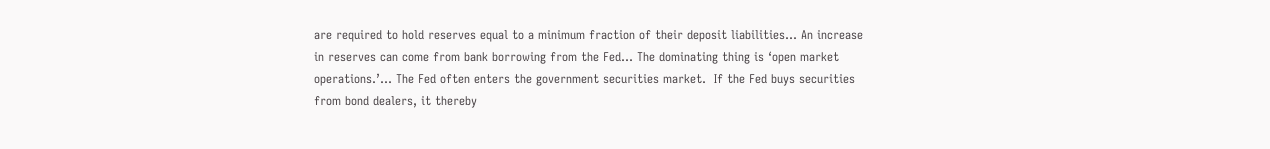are required to hold reserves equal to a minimum fraction of their deposit liabilities… An increase in reserves can come from bank borrowing from the Fed… The dominating thing is ‘open market operations.’… The Fed often enters the government securities market.  If the Fed buys securities from bond dealers, it thereby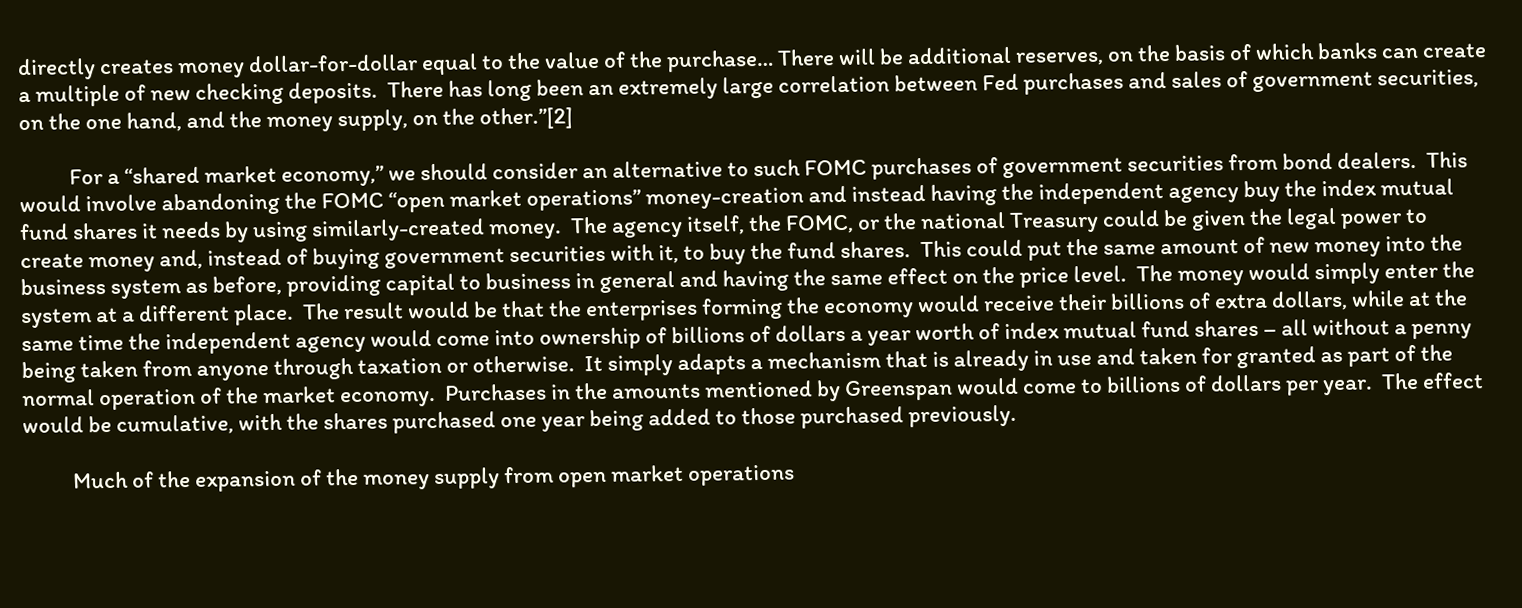directly creates money dollar-for-dollar equal to the value of the purchase… There will be additional reserves, on the basis of which banks can create a multiple of new checking deposits.  There has long been an extremely large correlation between Fed purchases and sales of government securities, on the one hand, and the money supply, on the other.”[2]

          For a “shared market economy,” we should consider an alternative to such FOMC purchases of government securities from bond dealers.  This would involve abandoning the FOMC “open market operations” money-creation and instead having the independent agency buy the index mutual fund shares it needs by using similarly-created money.  The agency itself, the FOMC, or the national Treasury could be given the legal power to create money and, instead of buying government securities with it, to buy the fund shares.  This could put the same amount of new money into the business system as before, providing capital to business in general and having the same effect on the price level.  The money would simply enter the system at a different place.  The result would be that the enterprises forming the economy would receive their billions of extra dollars, while at the same time the independent agency would come into ownership of billions of dollars a year worth of index mutual fund shares – all without a penny being taken from anyone through taxation or otherwise.  It simply adapts a mechanism that is already in use and taken for granted as part of the normal operation of the market economy.  Purchases in the amounts mentioned by Greenspan would come to billions of dollars per year.  The effect would be cumulative, with the shares purchased one year being added to those purchased previously.

          Much of the expansion of the money supply from open market operations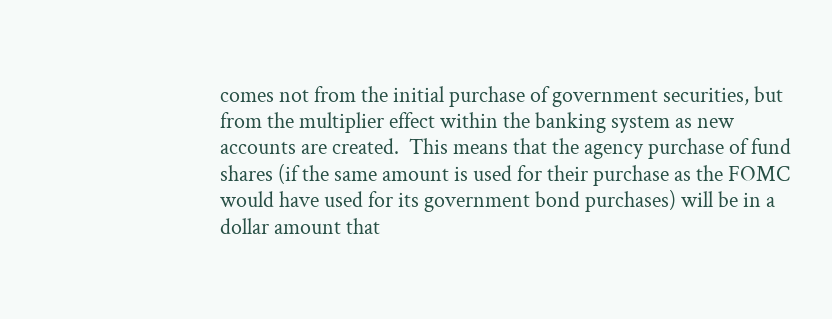comes not from the initial purchase of government securities, but from the multiplier effect within the banking system as new accounts are created.  This means that the agency purchase of fund shares (if the same amount is used for their purchase as the FOMC would have used for its government bond purchases) will be in a dollar amount that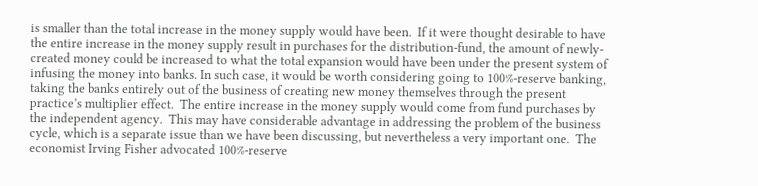is smaller than the total increase in the money supply would have been.  If it were thought desirable to have the entire increase in the money supply result in purchases for the distribution-fund, the amount of newly-created money could be increased to what the total expansion would have been under the present system of infusing the money into banks. In such case, it would be worth considering going to 100%-reserve banking, taking the banks entirely out of the business of creating new money themselves through the present practice’s multiplier effect.  The entire increase in the money supply would come from fund purchases by the independent agency.  This may have considerable advantage in addressing the problem of the business cycle, which is a separate issue than we have been discussing, but nevertheless a very important one.  The economist Irving Fisher advocated 100%-reserve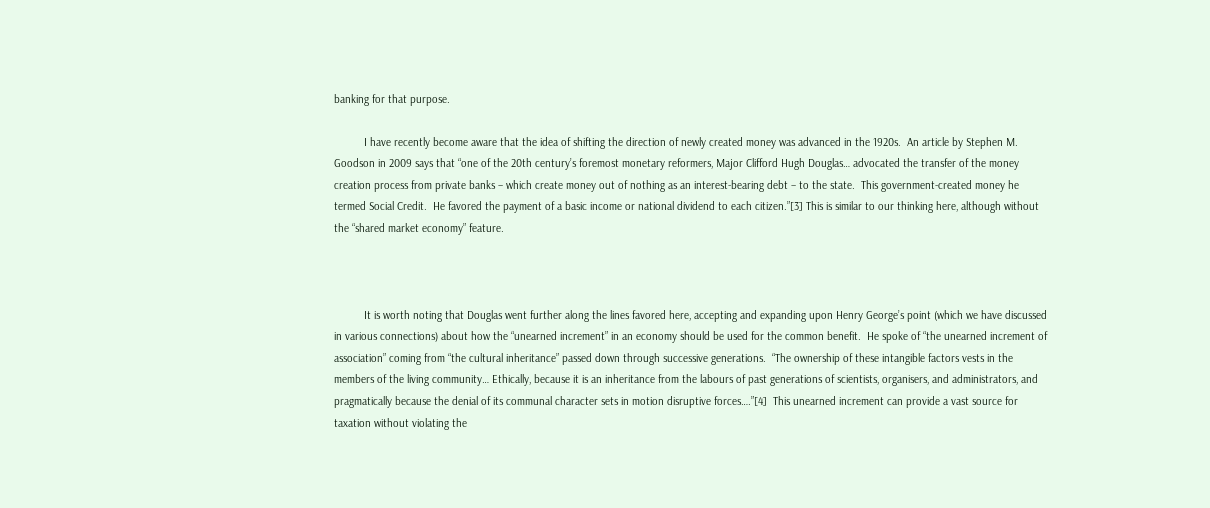banking for that purpose.

          I have recently become aware that the idea of shifting the direction of newly created money was advanced in the 1920s.  An article by Stephen M. Goodson in 2009 says that “one of the 20th century’s foremost monetary reformers, Major Clifford Hugh Douglas… advocated the transfer of the money creation process from private banks – which create money out of nothing as an interest-bearing debt – to the state.  This government-created money he termed Social Credit.  He favored the payment of a basic income or national dividend to each citizen.”[3] This is similar to our thinking here, although without the “shared market economy” feature.



          It is worth noting that Douglas went further along the lines favored here, accepting and expanding upon Henry George’s point (which we have discussed in various connections) about how the “unearned increment” in an economy should be used for the common benefit.  He spoke of “the unearned increment of association” coming from “the cultural inheritance” passed down through successive generations.  “The ownership of these intangible factors vests in the members of the living community… Ethically, because it is an inheritance from the labours of past generations of scientists, organisers, and administrators, and pragmatically because the denial of its communal character sets in motion disruptive forces….”[4]  This unearned increment can provide a vast source for taxation without violating the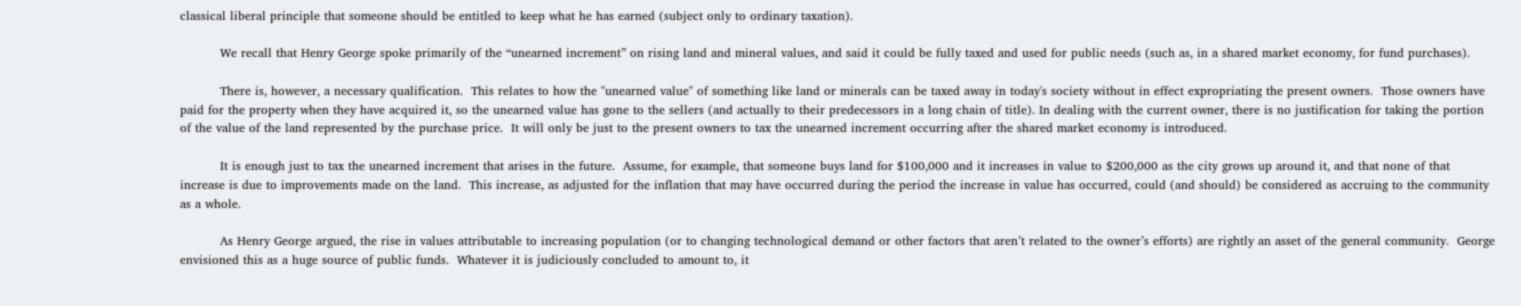classical liberal principle that someone should be entitled to keep what he has earned (subject only to ordinary taxation).

          We recall that Henry George spoke primarily of the “unearned increment” on rising land and mineral values, and said it could be fully taxed and used for public needs (such as, in a shared market economy, for fund purchases).

          There is, however, a necessary qualification.  This relates to how the "unearned value" of something like land or minerals can be taxed away in today's society without in effect expropriating the present owners.  Those owners have paid for the property when they have acquired it, so the unearned value has gone to the sellers (and actually to their predecessors in a long chain of title). In dealing with the current owner, there is no justification for taking the portion of the value of the land represented by the purchase price.  It will only be just to the present owners to tax the unearned increment occurring after the shared market economy is introduced.

          It is enough just to tax the unearned increment that arises in the future.  Assume, for example, that someone buys land for $100,000 and it increases in value to $200,000 as the city grows up around it, and that none of that increase is due to improvements made on the land.  This increase, as adjusted for the inflation that may have occurred during the period the increase in value has occurred, could (and should) be considered as accruing to the community as a whole.

          As Henry George argued, the rise in values attributable to increasing population (or to changing technological demand or other factors that aren’t related to the owner’s efforts) are rightly an asset of the general community.  George envisioned this as a huge source of public funds.  Whatever it is judiciously concluded to amount to, it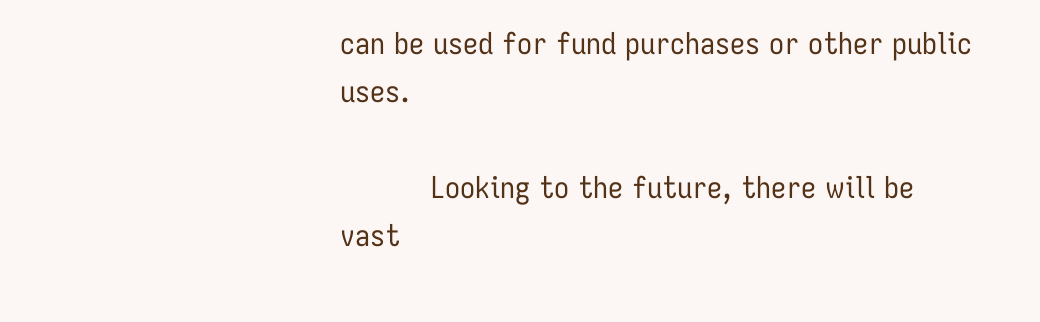can be used for fund purchases or other public uses.

          Looking to the future, there will be vast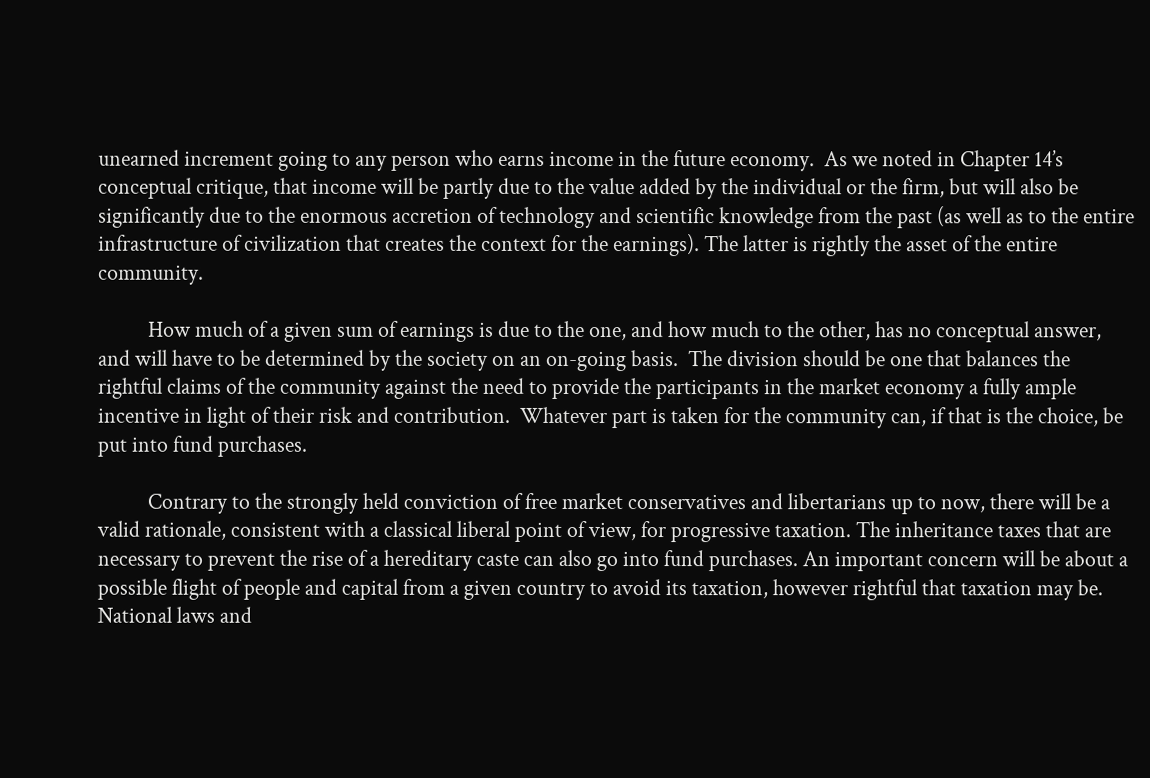unearned increment going to any person who earns income in the future economy.  As we noted in Chapter 14’s conceptual critique, that income will be partly due to the value added by the individual or the firm, but will also be significantly due to the enormous accretion of technology and scientific knowledge from the past (as well as to the entire infrastructure of civilization that creates the context for the earnings). The latter is rightly the asset of the entire community.

          How much of a given sum of earnings is due to the one, and how much to the other, has no conceptual answer, and will have to be determined by the society on an on-going basis.  The division should be one that balances the rightful claims of the community against the need to provide the participants in the market economy a fully ample incentive in light of their risk and contribution.  Whatever part is taken for the community can, if that is the choice, be put into fund purchases.

          Contrary to the strongly held conviction of free market conservatives and libertarians up to now, there will be a valid rationale, consistent with a classical liberal point of view, for progressive taxation. The inheritance taxes that are necessary to prevent the rise of a hereditary caste can also go into fund purchases. An important concern will be about a possible flight of people and capital from a given country to avoid its taxation, however rightful that taxation may be.  National laws and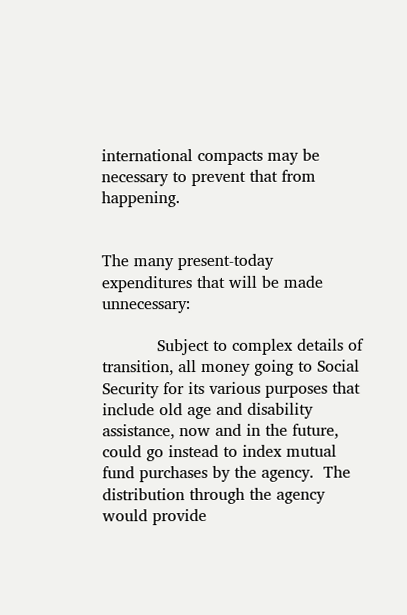international compacts may be necessary to prevent that from happening.


The many present-today expenditures that will be made unnecessary:

           Subject to complex details of transition, all money going to Social Security for its various purposes that include old age and disability assistance, now and in the future, could go instead to index mutual fund purchases by the agency.  The distribution through the agency would provide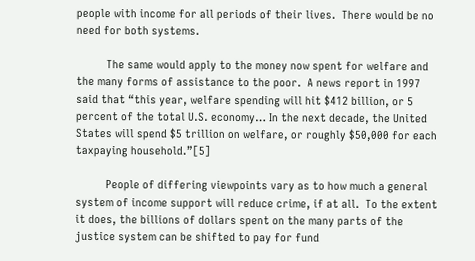people with income for all periods of their lives.  There would be no need for both systems.

          The same would apply to the money now spent for welfare and the many forms of assistance to the poor.  A news report in 1997 said that “this year, welfare spending will hit $412 billion, or 5 percent of the total U.S. economy… In the next decade, the United States will spend $5 trillion on welfare, or roughly $50,000 for each taxpaying household.”[5]

          People of differing viewpoints vary as to how much a general system of income support will reduce crime, if at all.  To the extent it does, the billions of dollars spent on the many parts of the justice system can be shifted to pay for fund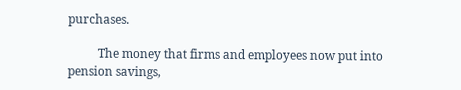purchases.

          The money that firms and employees now put into pension savings,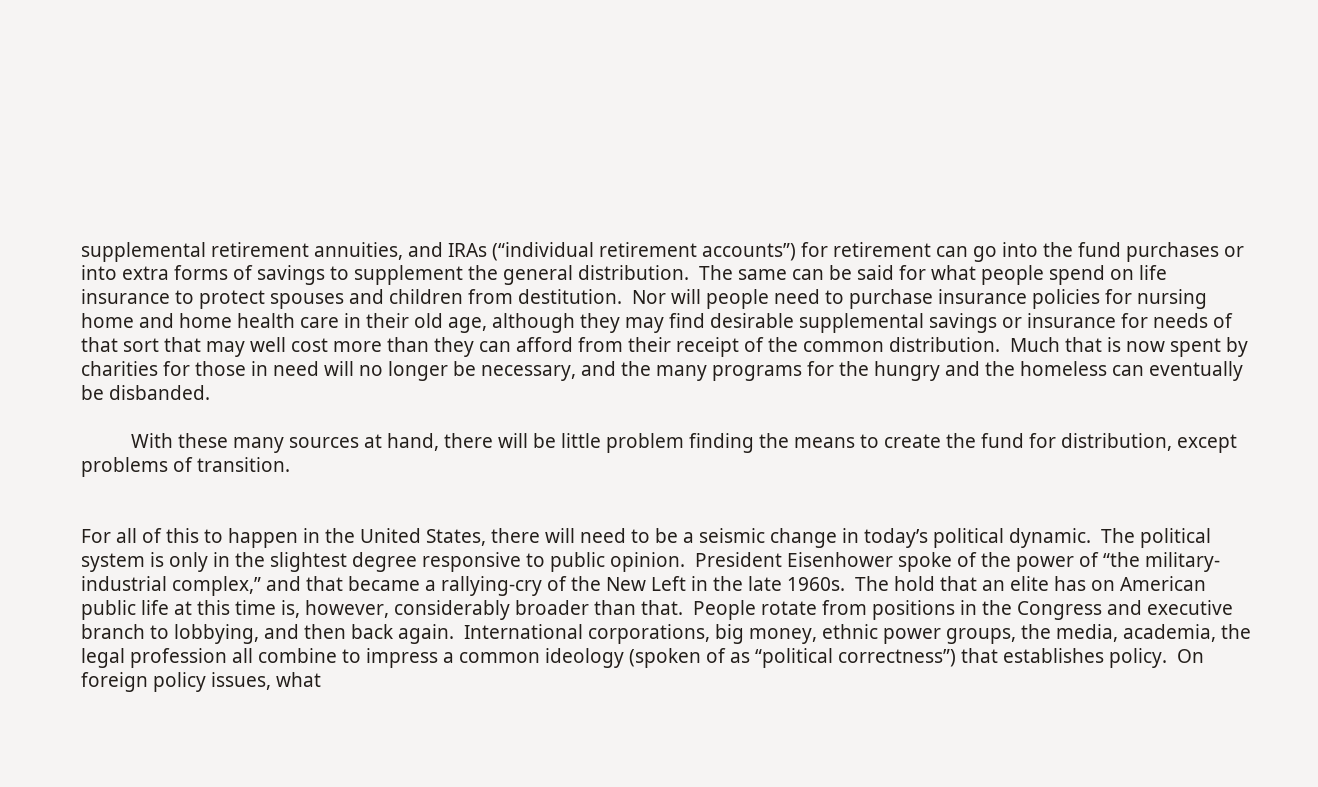supplemental retirement annuities, and IRAs (“individual retirement accounts”) for retirement can go into the fund purchases or into extra forms of savings to supplement the general distribution.  The same can be said for what people spend on life insurance to protect spouses and children from destitution.  Nor will people need to purchase insurance policies for nursing home and home health care in their old age, although they may find desirable supplemental savings or insurance for needs of that sort that may well cost more than they can afford from their receipt of the common distribution.  Much that is now spent by charities for those in need will no longer be necessary, and the many programs for the hungry and the homeless can eventually be disbanded.

          With these many sources at hand, there will be little problem finding the means to create the fund for distribution, except problems of transition.


For all of this to happen in the United States, there will need to be a seismic change in today’s political dynamic.  The political system is only in the slightest degree responsive to public opinion.  President Eisenhower spoke of the power of “the military-industrial complex,” and that became a rallying-cry of the New Left in the late 1960s.  The hold that an elite has on American public life at this time is, however, considerably broader than that.  People rotate from positions in the Congress and executive branch to lobbying, and then back again.  International corporations, big money, ethnic power groups, the media, academia, the legal profession all combine to impress a common ideology (spoken of as “political correctness”) that establishes policy.  On foreign policy issues, what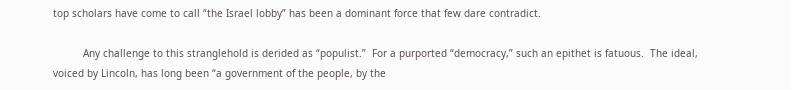top scholars have come to call “the Israel lobby” has been a dominant force that few dare contradict.

          Any challenge to this stranglehold is derided as “populist.”  For a purported “democracy,” such an epithet is fatuous.  The ideal, voiced by Lincoln, has long been “a government of the people, by the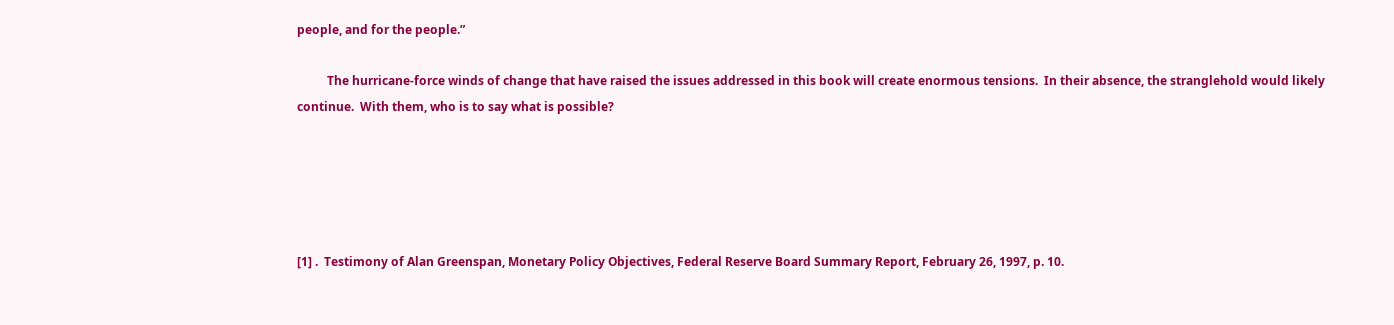people, and for the people.”

          The hurricane-force winds of change that have raised the issues addressed in this book will create enormous tensions.  In their absence, the stranglehold would likely continue.  With them, who is to say what is possible?





[1] .  Testimony of Alan Greenspan, Monetary Policy Objectives, Federal Reserve Board Summary Report, February 26, 1997, p. 10.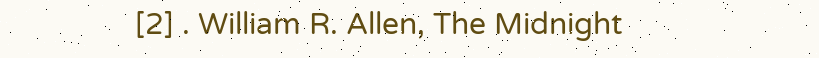[2] . William R. Allen, The Midnight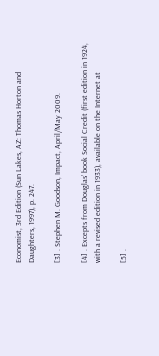Economist, 3rd Edition (Sun Lakes, AZ: Thomas Horton and Daughters, 1997), p. 247.

[3] . Stephen M. Goodson, Impact, April/May 2009.

[4] . Excepts from Douglas’ book Social Credit (first edition in 1924, with a revised edition in 1933), available on the Internet at

[5] .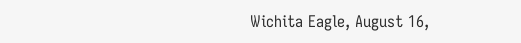Wichita Eagle, August 16,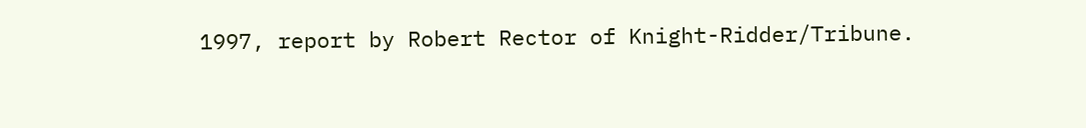1997, report by Robert Rector of Knight-Ridder/Tribune.